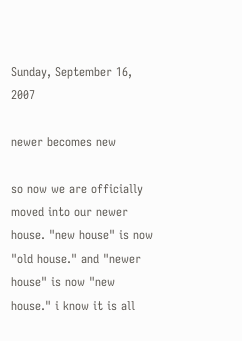Sunday, September 16, 2007

newer becomes new

so now we are officially moved into our newer house. "new house" is now "old house." and "newer house" is now "new house." i know it is all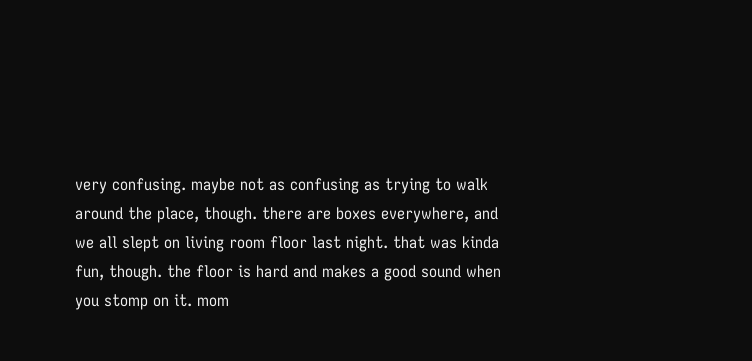very confusing. maybe not as confusing as trying to walk around the place, though. there are boxes everywhere, and we all slept on living room floor last night. that was kinda fun, though. the floor is hard and makes a good sound when you stomp on it. mom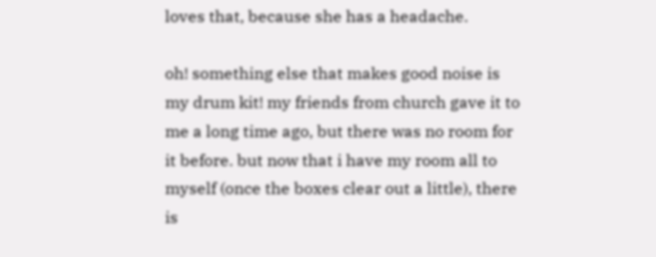loves that, because she has a headache.

oh! something else that makes good noise is my drum kit! my friends from church gave it to me a long time ago, but there was no room for it before. but now that i have my room all to myself (once the boxes clear out a little), there is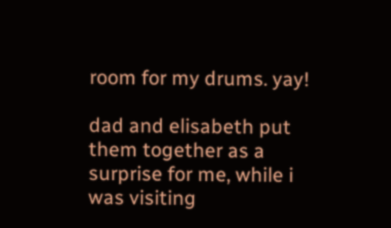room for my drums. yay!

dad and elisabeth put them together as a surprise for me, while i was visiting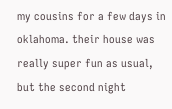my cousins for a few days in oklahoma. their house was really super fun as usual, but the second night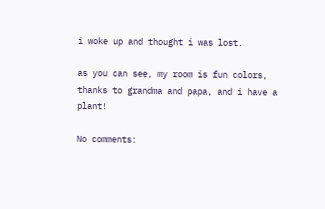i woke up and thought i was lost.

as you can see, my room is fun colors, thanks to grandma and papa, and i have a plant!

No comments: